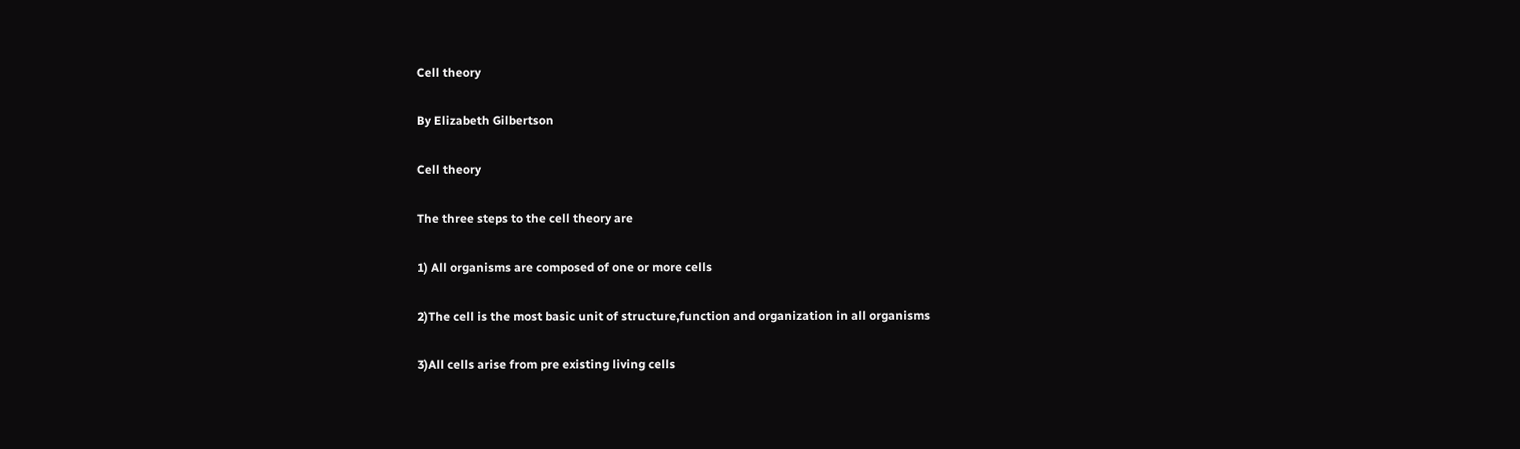Cell theory

By Elizabeth Gilbertson

Cell theory

The three steps to the cell theory are

1) All organisms are composed of one or more cells

2)The cell is the most basic unit of structure,function and organization in all organisms

3)All cells arise from pre existing living cells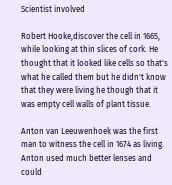Scientist involved

Robert Hooke,discover the cell in 1665, while looking at thin slices of cork. He thought that it looked like cells so that's what he called them but he didn't know that they were living he though that it was empty cell walls of plant tissue.

Anton van Leeuwenhoek was the first man to witness the cell in 1674 as living. Anton used much better lenses and could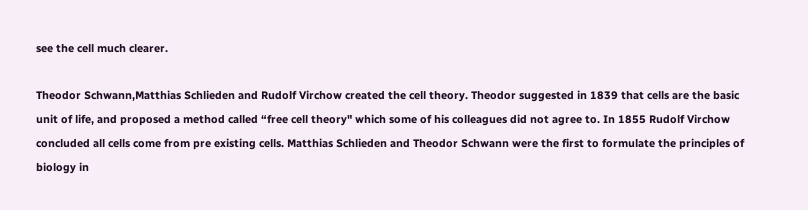see the cell much clearer.

Theodor Schwann,Matthias Schlieden and Rudolf Virchow created the cell theory. Theodor suggested in 1839 that cells are the basic unit of life, and proposed a method called “free cell theory" which some of his colleagues did not agree to. In 1855 Rudolf Virchow concluded all cells come from pre existing cells. Matthias Schlieden and Theodor Schwann were the first to formulate the principles of biology in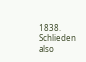1838. Schlieden also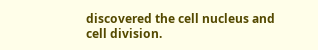discovered the cell nucleus and cell division.